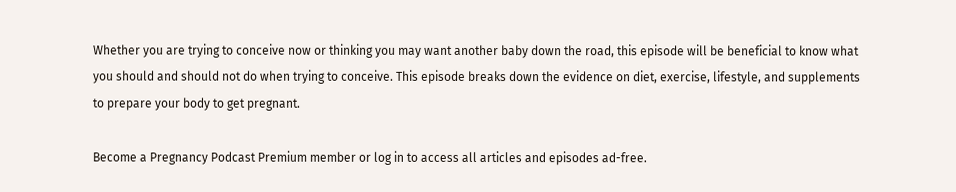Whether you are trying to conceive now or thinking you may want another baby down the road, this episode will be beneficial to know what you should and should not do when trying to conceive. This episode breaks down the evidence on diet, exercise, lifestyle, and supplements to prepare your body to get pregnant.

Become a Pregnancy Podcast Premium member or log in to access all articles and episodes ad-free.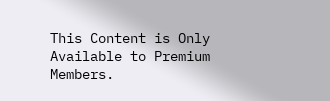This Content is Only Available to Premium Members.